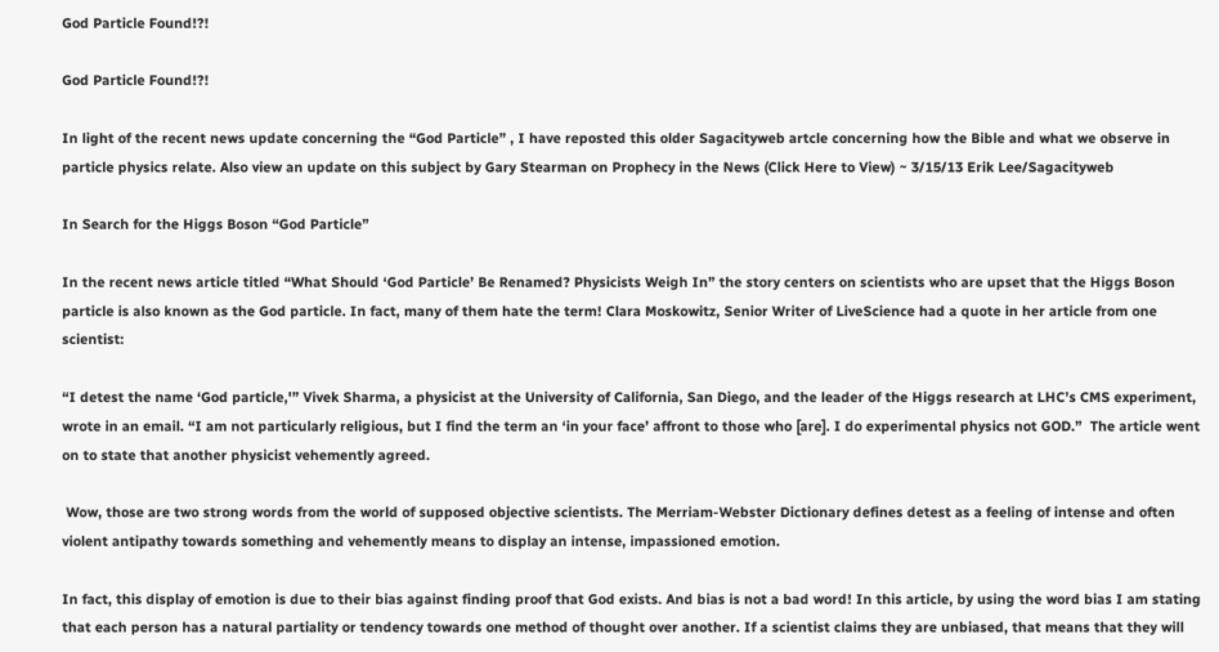God Particle Found!?!

God Particle Found!?!

In light of the recent news update concerning the “God Particle” , I have reposted this older Sagacityweb artcle concerning how the Bible and what we observe in particle physics relate. Also view an update on this subject by Gary Stearman on Prophecy in the News (Click Here to View) ~ 3/15/13 Erik Lee/Sagacityweb

In Search for the Higgs Boson “God Particle”

In the recent news article titled “What Should ‘God Particle’ Be Renamed? Physicists Weigh In” the story centers on scientists who are upset that the Higgs Boson particle is also known as the God particle. In fact, many of them hate the term! Clara Moskowitz, Senior Writer of LiveScience had a quote in her article from one scientist:

“I detest the name ‘God particle,'” Vivek Sharma, a physicist at the University of California, San Diego, and the leader of the Higgs research at LHC’s CMS experiment, wrote in an email. “I am not particularly religious, but I find the term an ‘in your face’ affront to those who [are]. I do experimental physics not GOD.”  The article went on to state that another physicist vehemently agreed.

 Wow, those are two strong words from the world of supposed objective scientists. The Merriam-Webster Dictionary defines detest as a feeling of intense and often violent antipathy towards something and vehemently means to display an intense, impassioned emotion.

In fact, this display of emotion is due to their bias against finding proof that God exists. And bias is not a bad word! In this article, by using the word bias I am stating that each person has a natural partiality or tendency towards one method of thought over another. If a scientist claims they are unbiased, that means that they will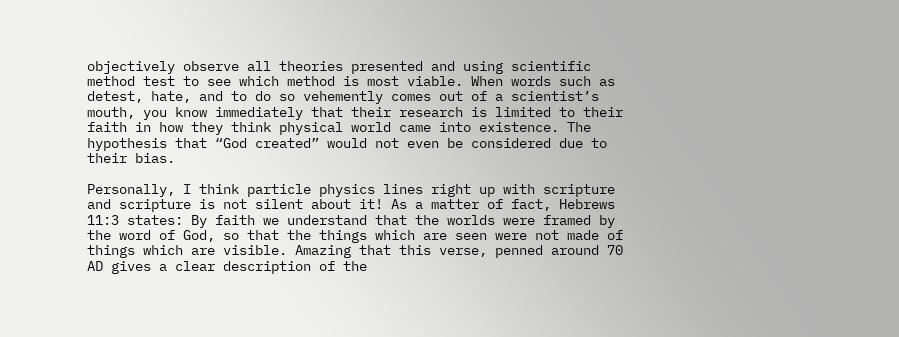objectively observe all theories presented and using scientific method test to see which method is most viable. When words such as detest, hate, and to do so vehemently comes out of a scientist’s mouth, you know immediately that their research is limited to their faith in how they think physical world came into existence. The hypothesis that “God created” would not even be considered due to their bias.

Personally, I think particle physics lines right up with scripture and scripture is not silent about it! As a matter of fact, Hebrews 11:3 states: By faith we understand that the worlds were framed by the word of God, so that the things which are seen were not made of things which are visible. Amazing that this verse, penned around 70 AD gives a clear description of the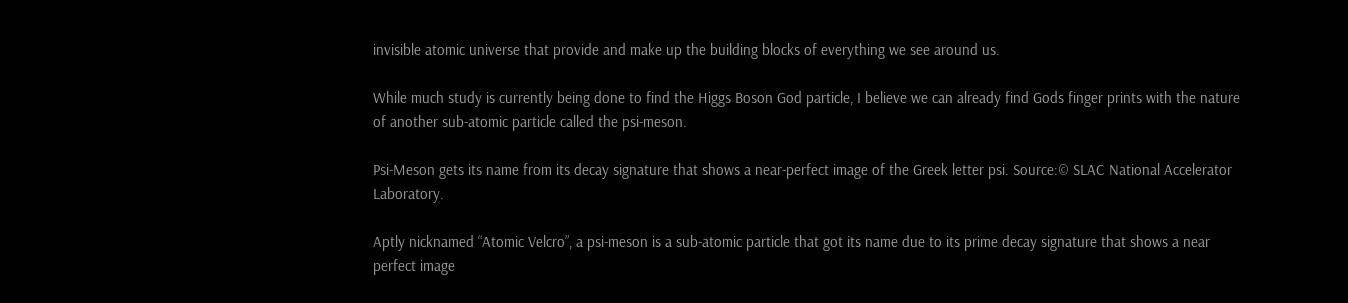invisible atomic universe that provide and make up the building blocks of everything we see around us.

While much study is currently being done to find the Higgs Boson God particle, I believe we can already find Gods finger prints with the nature of another sub-atomic particle called the psi-meson.

Psi-Meson gets its name from its decay signature that shows a near-perfect image of the Greek letter psi. Source:© SLAC National Accelerator Laboratory.

Aptly nicknamed “Atomic Velcro”, a psi-meson is a sub-atomic particle that got its name due to its prime decay signature that shows a near perfect image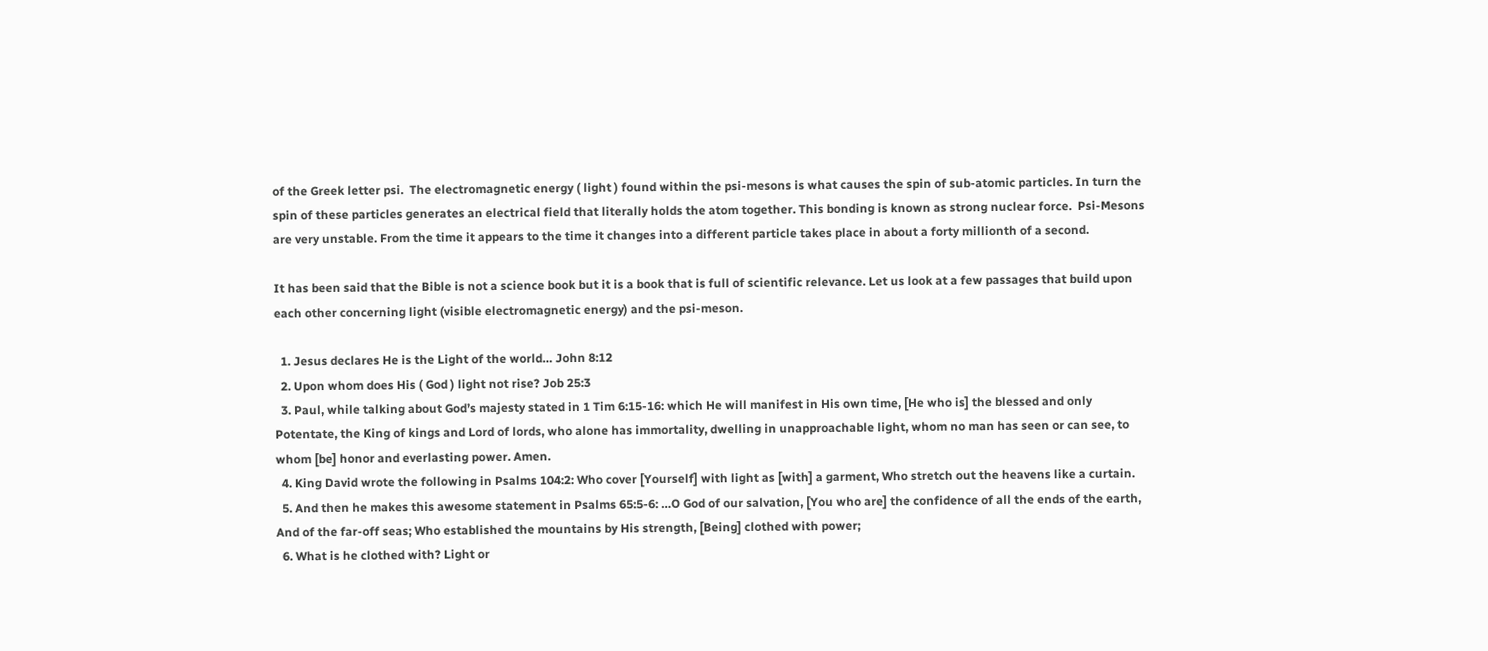of the Greek letter psi.  The electromagnetic energy ( light ) found within the psi-mesons is what causes the spin of sub-atomic particles. In turn the spin of these particles generates an electrical field that literally holds the atom together. This bonding is known as strong nuclear force.  Psi-Mesons are very unstable. From the time it appears to the time it changes into a different particle takes place in about a forty millionth of a second.

It has been said that the Bible is not a science book but it is a book that is full of scientific relevance. Let us look at a few passages that build upon each other concerning light (visible electromagnetic energy) and the psi-meson.

  1. Jesus declares He is the Light of the world… John 8:12
  2. Upon whom does His ( God ) light not rise? Job 25:3
  3. Paul, while talking about God’s majesty stated in 1 Tim 6:15-16: which He will manifest in His own time, [He who is] the blessed and only Potentate, the King of kings and Lord of lords, who alone has immortality, dwelling in unapproachable light, whom no man has seen or can see, to whom [be] honor and everlasting power. Amen.
  4. King David wrote the following in Psalms 104:2: Who cover [Yourself] with light as [with] a garment, Who stretch out the heavens like a curtain.
  5. And then he makes this awesome statement in Psalms 65:5-6: …O God of our salvation, [You who are] the confidence of all the ends of the earth, And of the far-off seas; Who established the mountains by His strength, [Being] clothed with power;
  6. What is he clothed with? Light or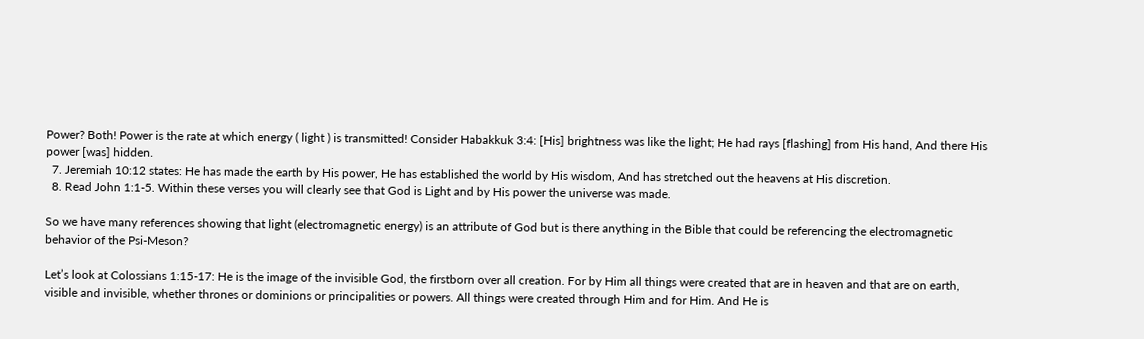Power? Both! Power is the rate at which energy ( light ) is transmitted! Consider Habakkuk 3:4: [His] brightness was like the light; He had rays [flashing] from His hand, And there His power [was] hidden.
  7. Jeremiah 10:12 states: He has made the earth by His power, He has established the world by His wisdom, And has stretched out the heavens at His discretion.
  8. Read John 1:1-5. Within these verses you will clearly see that God is Light and by His power the universe was made.

So we have many references showing that light (electromagnetic energy) is an attribute of God but is there anything in the Bible that could be referencing the electromagnetic behavior of the Psi-Meson?

Let’s look at Colossians 1:15-17: He is the image of the invisible God, the firstborn over all creation. For by Him all things were created that are in heaven and that are on earth, visible and invisible, whether thrones or dominions or principalities or powers. All things were created through Him and for Him. And He is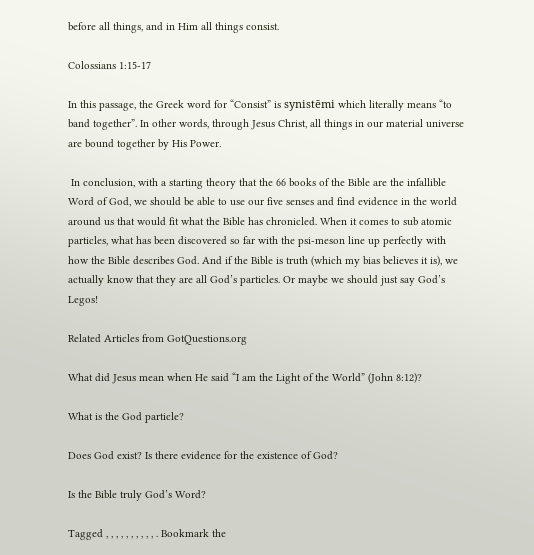before all things, and in Him all things consist.

Colossians 1:15-17

In this passage, the Greek word for “Consist” is synistēmi which literally means “to band together”. In other words, through Jesus Christ, all things in our material universe are bound together by His Power.

 In conclusion, with a starting theory that the 66 books of the Bible are the infallible Word of God, we should be able to use our five senses and find evidence in the world around us that would fit what the Bible has chronicled. When it comes to sub atomic particles, what has been discovered so far with the psi-meson line up perfectly with how the Bible describes God. And if the Bible is truth (which my bias believes it is), we actually know that they are all God’s particles. Or maybe we should just say God’s Legos!

Related Articles from GotQuestions.org

What did Jesus mean when He said “I am the Light of the World” (John 8:12)?

What is the God particle?

Does God exist? Is there evidence for the existence of God?

Is the Bible truly God’s Word?

Tagged , , , , , , , , , , . Bookmark the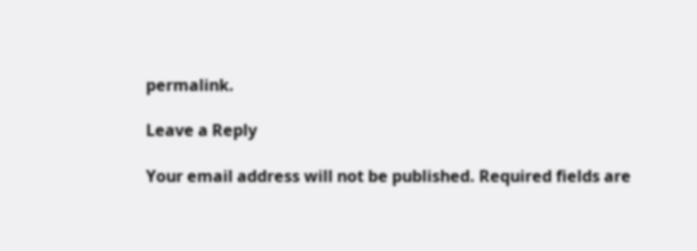permalink.

Leave a Reply

Your email address will not be published. Required fields are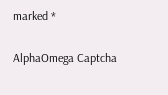marked *

AlphaOmega Captcha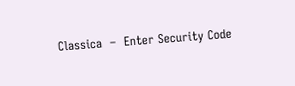Classica  –  Enter Security Code